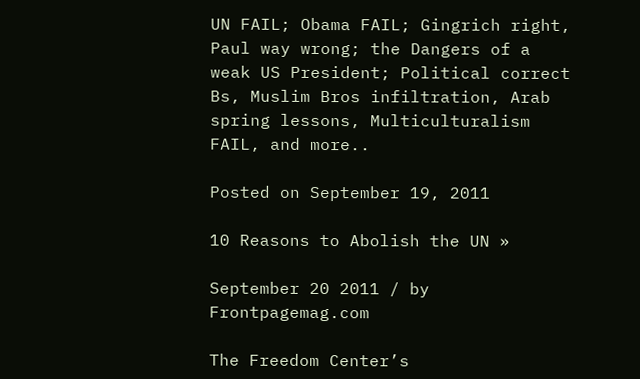UN FAIL; Obama FAIL; Gingrich right, Paul way wrong; the Dangers of a weak US President; Political correct Bs, Muslim Bros infiltration, Arab spring lessons, Multiculturalism FAIL, and more..

Posted on September 19, 2011

10 Reasons to Abolish the UN »

September 20 2011 / by Frontpagemag.com

The Freedom Center’s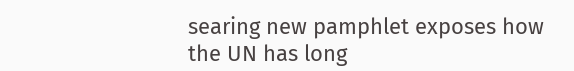searing new pamphlet exposes how the UN has long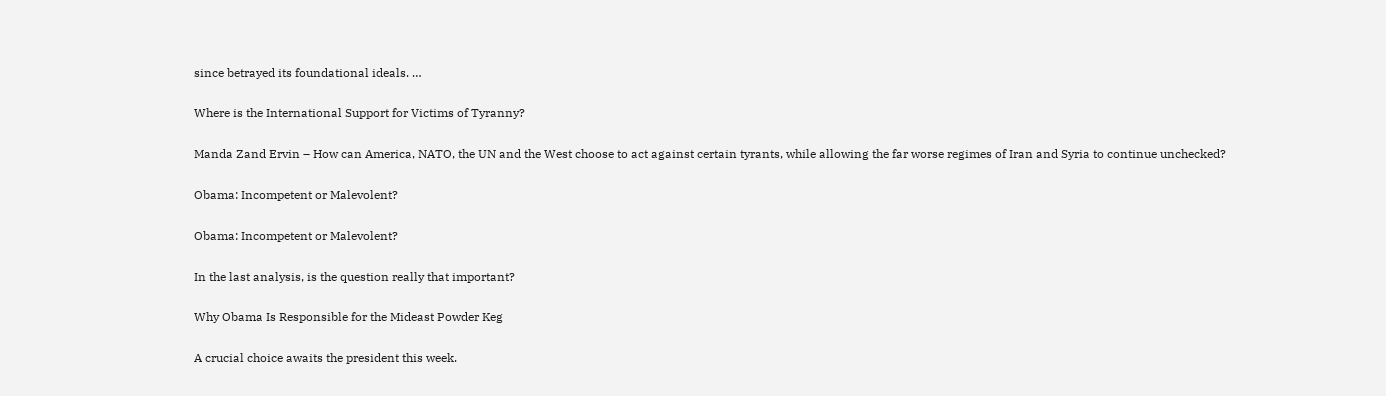since betrayed its foundational ideals. …

Where is the International Support for Victims of Tyranny?

Manda Zand Ervin – How can America, NATO, the UN and the West choose to act against certain tyrants, while allowing the far worse regimes of Iran and Syria to continue unchecked?

Obama: Incompetent or Malevolent?

Obama: Incompetent or Malevolent?

In the last analysis, is the question really that important?

Why Obama Is Responsible for the Mideast Powder Keg

A crucial choice awaits the president this week.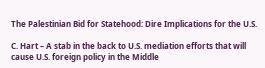The Palestinian Bid for Statehood: Dire Implications for the U.S.

C. Hart – A stab in the back to U.S. mediation efforts that will cause U.S. foreign policy in the Middle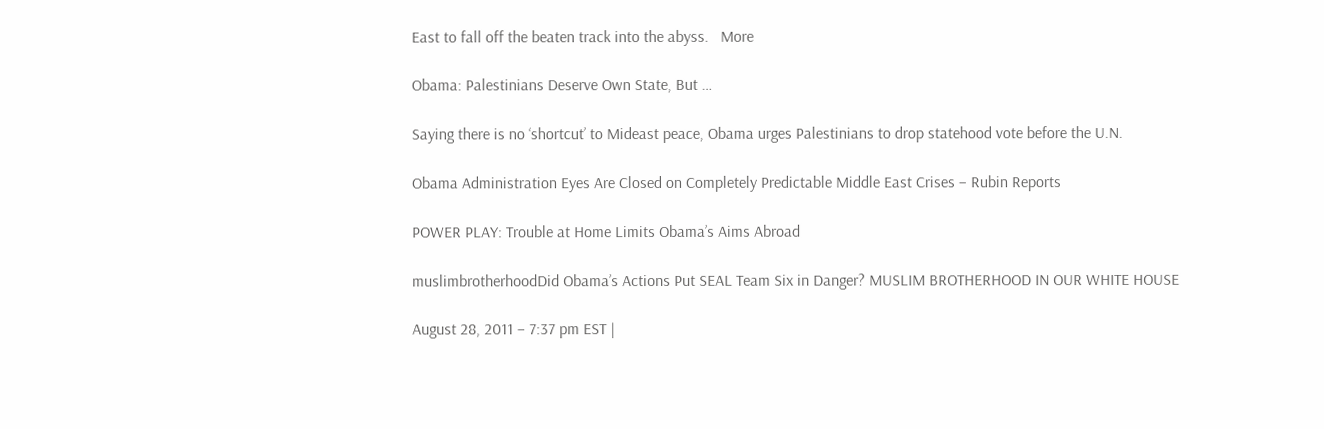East to fall off the beaten track into the abyss.   More

Obama: Palestinians Deserve Own State, But …

Saying there is no ‘shortcut’ to Mideast peace, Obama urges Palestinians to drop statehood vote before the U.N.

Obama Administration Eyes Are Closed on Completely Predictable Middle East Crises – Rubin Reports

POWER PLAY: Trouble at Home Limits Obama’s Aims Abroad

muslimbrotherhoodDid Obama’s Actions Put SEAL Team Six in Danger? MUSLIM BROTHERHOOD IN OUR WHITE HOUSE

August 28, 2011 – 7:37 pm EST |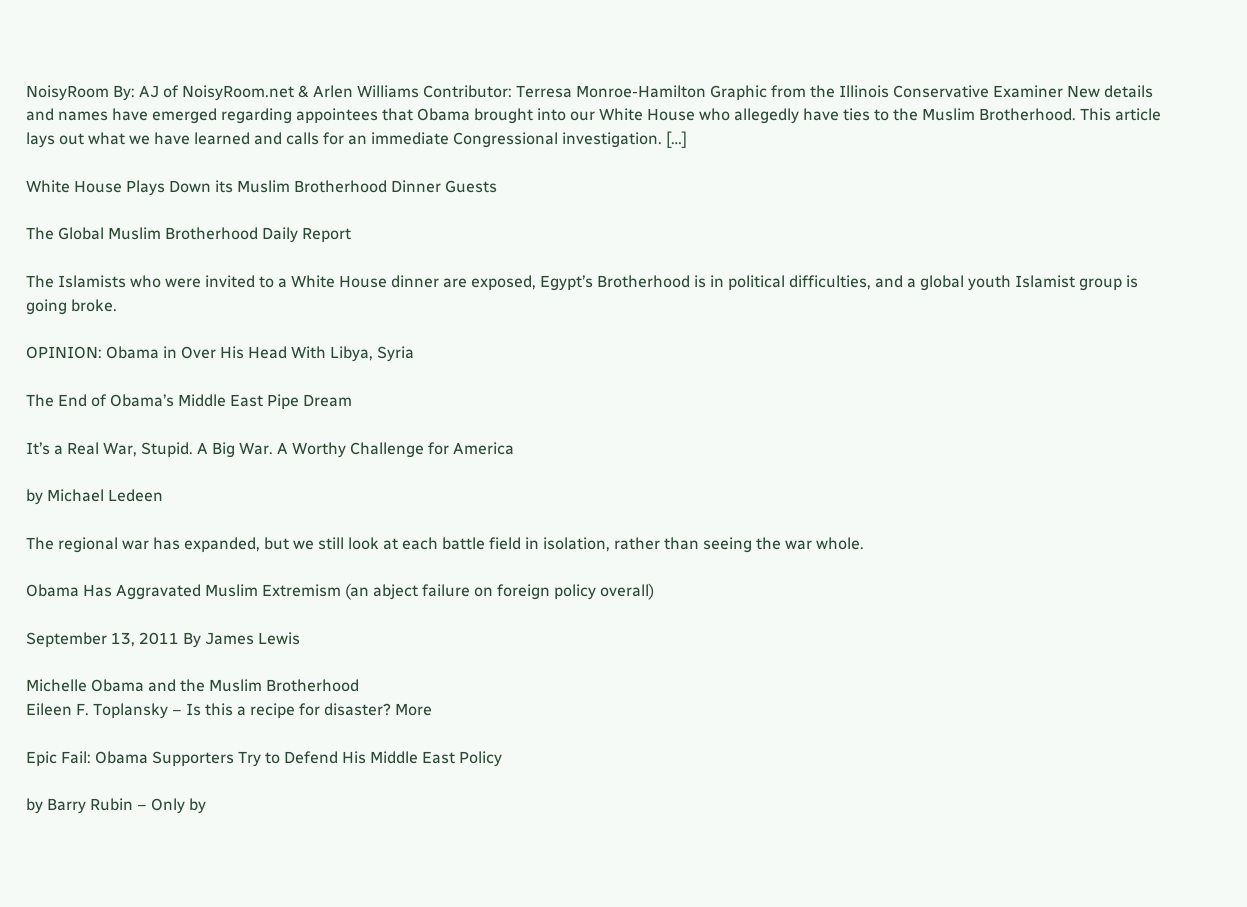NoisyRoom By: AJ of NoisyRoom.net & Arlen Williams Contributor: Terresa Monroe-Hamilton Graphic from the Illinois Conservative Examiner New details and names have emerged regarding appointees that Obama brought into our White House who allegedly have ties to the Muslim Brotherhood. This article lays out what we have learned and calls for an immediate Congressional investigation. […]

White House Plays Down its Muslim Brotherhood Dinner Guests

The Global Muslim Brotherhood Daily Report

The Islamists who were invited to a White House dinner are exposed, Egypt’s Brotherhood is in political difficulties, and a global youth Islamist group is going broke.

OPINION: Obama in Over His Head With Libya, Syria

The End of Obama’s Middle East Pipe Dream

It’s a Real War, Stupid. A Big War. A Worthy Challenge for America

by Michael Ledeen

The regional war has expanded, but we still look at each battle field in isolation, rather than seeing the war whole.

Obama Has Aggravated Muslim Extremism (an abject failure on foreign policy overall)

September 13, 2011 By James Lewis

Michelle Obama and the Muslim Brotherhood
Eileen F. Toplansky – Is this a recipe for disaster? More

Epic Fail: Obama Supporters Try to Defend His Middle East Policy

by Barry Rubin – Only by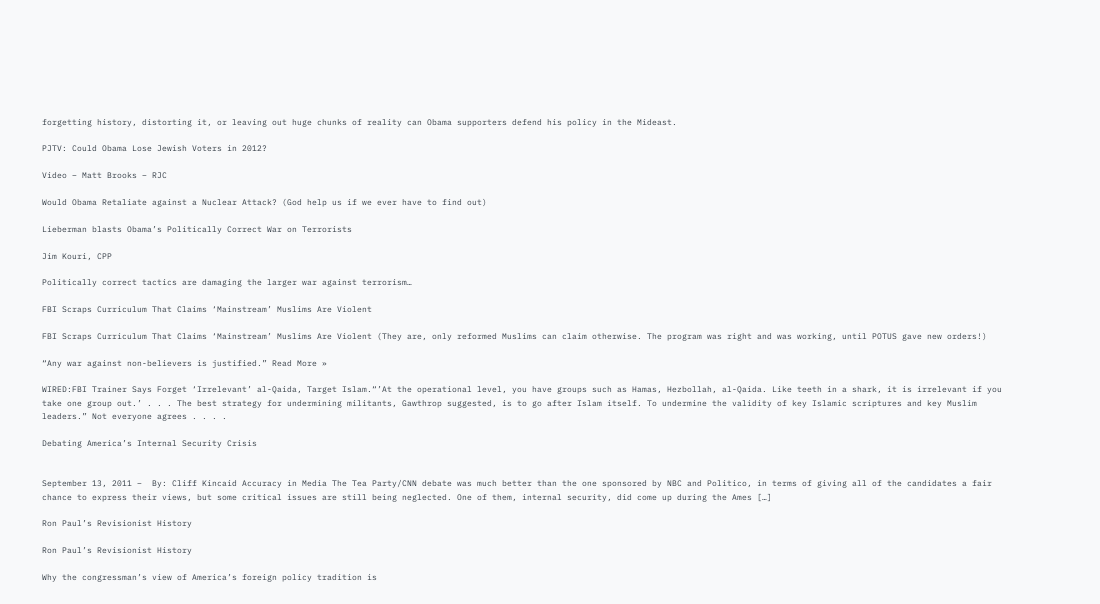forgetting history, distorting it, or leaving out huge chunks of reality can Obama supporters defend his policy in the Mideast.

PJTV: Could Obama Lose Jewish Voters in 2012?

Video – Matt Brooks – RJC

Would Obama Retaliate against a Nuclear Attack? (God help us if we ever have to find out)

Lieberman blasts Obama’s Politically Correct War on Terrorists

Jim Kouri, CPP

Politically correct tactics are damaging the larger war against terrorism…

FBI Scraps Curriculum That Claims ‘Mainstream’ Muslims Are Violent

FBI Scraps Curriculum That Claims ‘Mainstream’ Muslims Are Violent (They are, only reformed Muslims can claim otherwise. The program was right and was working, until POTUS gave new orders!)

“Any war against non-believers is justified.” Read More »

WIRED:FBI Trainer Says Forget ‘Irrelevant’ al-Qaida, Target Islam.“’At the operational level, you have groups such as Hamas, Hezbollah, al-Qaida. Like teeth in a shark, it is irrelevant if you take one group out.’ . . . The best strategy for undermining militants, Gawthrop suggested, is to go after Islam itself. To undermine the validity of key Islamic scriptures and key Muslim leaders.” Not everyone agrees . . . .

Debating America’s Internal Security Crisis


September 13, 2011 –  By: Cliff Kincaid Accuracy in Media The Tea Party/CNN debate was much better than the one sponsored by NBC and Politico, in terms of giving all of the candidates a fair chance to express their views, but some critical issues are still being neglected. One of them, internal security, did come up during the Ames […]

Ron Paul’s Revisionist History

Ron Paul’s Revisionist History

Why the congressman’s view of America’s foreign policy tradition is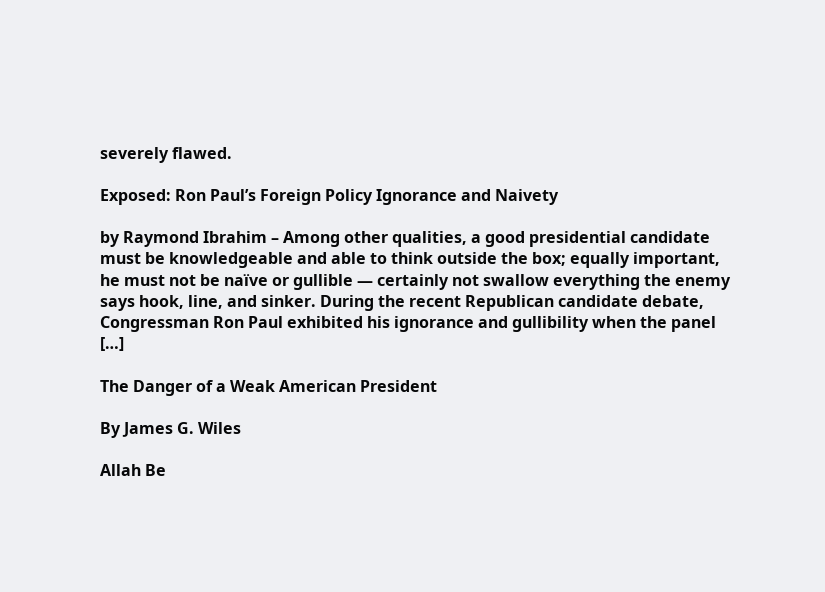severely flawed.

Exposed: Ron Paul’s Foreign Policy Ignorance and Naivety

by Raymond Ibrahim – Among other qualities, a good presidential candidate must be knowledgeable and able to think outside the box; equally important, he must not be naïve or gullible — certainly not swallow everything the enemy says hook, line, and sinker. During the recent Republican candidate debate, Congressman Ron Paul exhibited his ignorance and gullibility when the panel […]

The Danger of a Weak American President

By James G. Wiles

Allah Be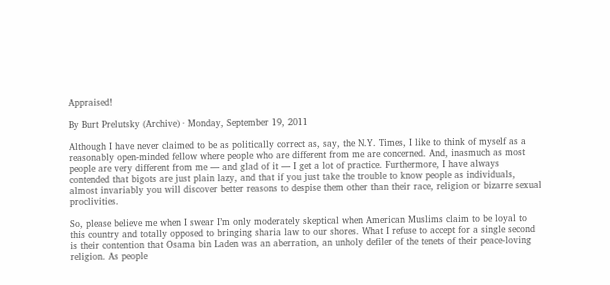Appraised!

By Burt Prelutsky (Archive) · Monday, September 19, 2011

Although I have never claimed to be as politically correct as, say, the N.Y. Times, I like to think of myself as a reasonably open-minded fellow where people who are different from me are concerned. And, inasmuch as most people are very different from me — and glad of it — I get a lot of practice. Furthermore, I have always contended that bigots are just plain lazy, and that if you just take the trouble to know people as individuals, almost invariably you will discover better reasons to despise them other than their race, religion or bizarre sexual proclivities.

So, please believe me when I swear I’m only moderately skeptical when American Muslims claim to be loyal to this country and totally opposed to bringing sharia law to our shores. What I refuse to accept for a single second is their contention that Osama bin Laden was an aberration, an unholy defiler of the tenets of their peace-loving religion. As people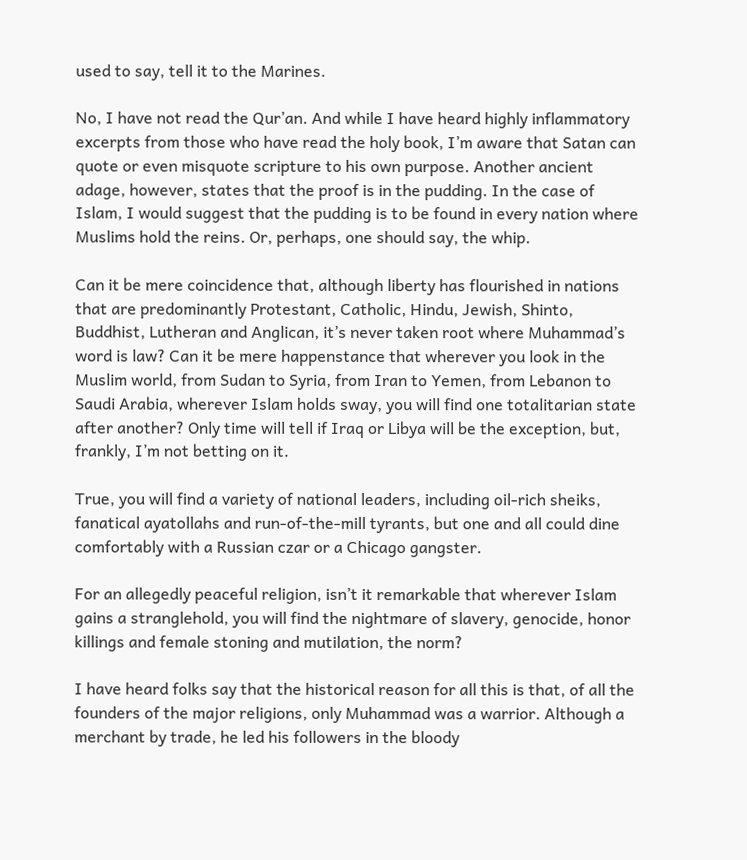used to say, tell it to the Marines.

No, I have not read the Qur’an. And while I have heard highly inflammatory excerpts from those who have read the holy book, I’m aware that Satan can quote or even misquote scripture to his own purpose. Another ancient adage, however, states that the proof is in the pudding. In the case of Islam, I would suggest that the pudding is to be found in every nation where Muslims hold the reins. Or, perhaps, one should say, the whip.

Can it be mere coincidence that, although liberty has flourished in nations that are predominantly Protestant, Catholic, Hindu, Jewish, Shinto, Buddhist, Lutheran and Anglican, it’s never taken root where Muhammad’s word is law? Can it be mere happenstance that wherever you look in the Muslim world, from Sudan to Syria, from Iran to Yemen, from Lebanon to Saudi Arabia, wherever Islam holds sway, you will find one totalitarian state after another? Only time will tell if Iraq or Libya will be the exception, but, frankly, I’m not betting on it.

True, you will find a variety of national leaders, including oil-rich sheiks, fanatical ayatollahs and run-of-the-mill tyrants, but one and all could dine comfortably with a Russian czar or a Chicago gangster.

For an allegedly peaceful religion, isn’t it remarkable that wherever Islam gains a stranglehold, you will find the nightmare of slavery, genocide, honor killings and female stoning and mutilation, the norm?

I have heard folks say that the historical reason for all this is that, of all the founders of the major religions, only Muhammad was a warrior. Although a merchant by trade, he led his followers in the bloody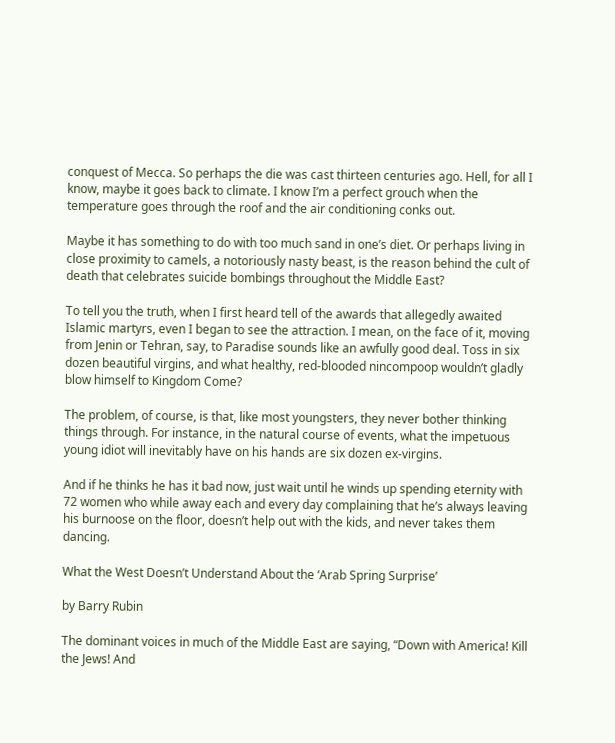conquest of Mecca. So perhaps the die was cast thirteen centuries ago. Hell, for all I know, maybe it goes back to climate. I know I’m a perfect grouch when the temperature goes through the roof and the air conditioning conks out.

Maybe it has something to do with too much sand in one’s diet. Or perhaps living in close proximity to camels, a notoriously nasty beast, is the reason behind the cult of death that celebrates suicide bombings throughout the Middle East?

To tell you the truth, when I first heard tell of the awards that allegedly awaited Islamic martyrs, even I began to see the attraction. I mean, on the face of it, moving from Jenin or Tehran, say, to Paradise sounds like an awfully good deal. Toss in six dozen beautiful virgins, and what healthy, red-blooded nincompoop wouldn’t gladly blow himself to Kingdom Come?

The problem, of course, is that, like most youngsters, they never bother thinking things through. For instance, in the natural course of events, what the impetuous young idiot will inevitably have on his hands are six dozen ex-virgins.

And if he thinks he has it bad now, just wait until he winds up spending eternity with 72 women who while away each and every day complaining that he’s always leaving his burnoose on the floor, doesn’t help out with the kids, and never takes them dancing.

What the West Doesn’t Understand About the ‘Arab Spring Surprise’

by Barry Rubin

The dominant voices in much of the Middle East are saying, “Down with America! Kill the Jews! And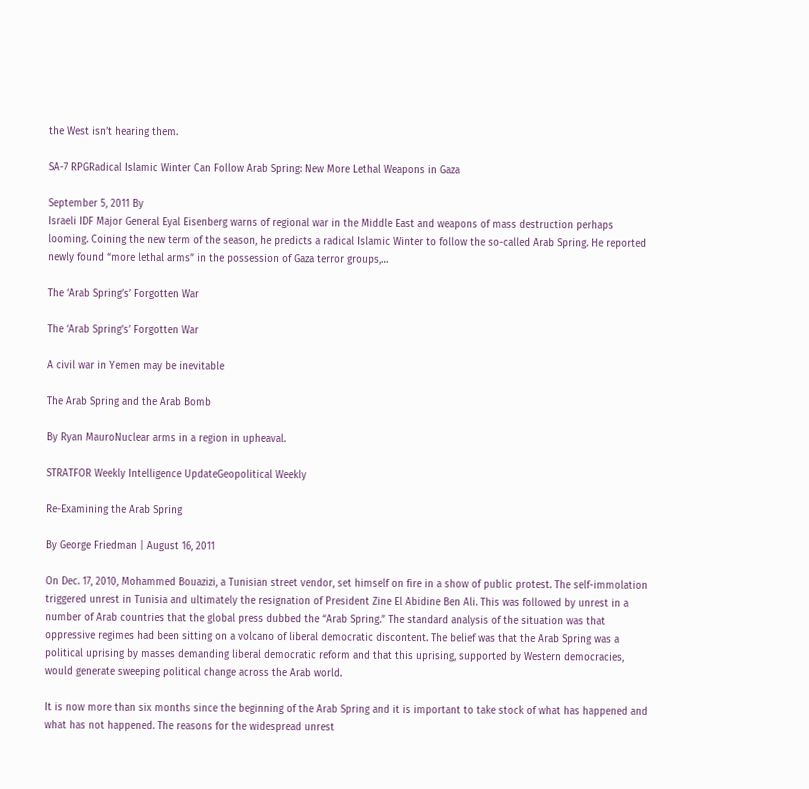the West isn’t hearing them.

SA-7 RPGRadical Islamic Winter Can Follow Arab Spring: New More Lethal Weapons in Gaza

September 5, 2011 By
Israeli IDF Major General Eyal Eisenberg warns of regional war in the Middle East and weapons of mass destruction perhaps looming. Coining the new term of the season, he predicts a radical Islamic Winter to follow the so-called Arab Spring. He reported newly found “more lethal arms” in the possession of Gaza terror groups,…

The ‘Arab Spring’s’ Forgotten War

The ‘Arab Spring’s’ Forgotten War

A civil war in Yemen may be inevitable

The Arab Spring and the Arab Bomb

By Ryan MauroNuclear arms in a region in upheaval.

STRATFOR Weekly Intelligence UpdateGeopolitical Weekly

Re-Examining the Arab Spring

By George Friedman | August 16, 2011

On Dec. 17, 2010, Mohammed Bouazizi, a Tunisian street vendor, set himself on fire in a show of public protest. The self-immolation triggered unrest in Tunisia and ultimately the resignation of President Zine El Abidine Ben Ali. This was followed by unrest in a number of Arab countries that the global press dubbed the “Arab Spring.” The standard analysis of the situation was that oppressive regimes had been sitting on a volcano of liberal democratic discontent. The belief was that the Arab Spring was a political uprising by masses demanding liberal democratic reform and that this uprising, supported by Western democracies, would generate sweeping political change across the Arab world.

It is now more than six months since the beginning of the Arab Spring and it is important to take stock of what has happened and what has not happened. The reasons for the widespread unrest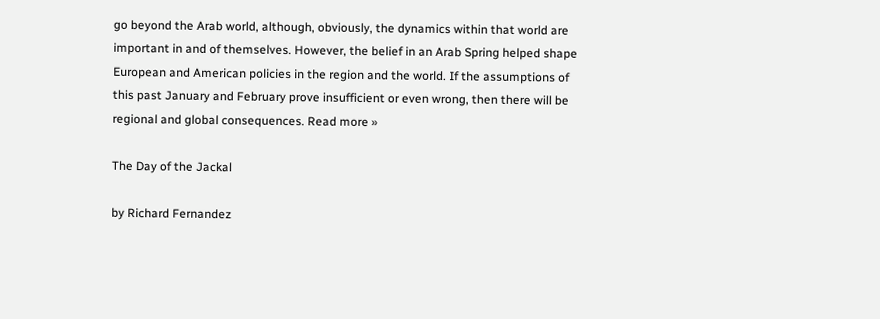go beyond the Arab world, although, obviously, the dynamics within that world are important in and of themselves. However, the belief in an Arab Spring helped shape European and American policies in the region and the world. If the assumptions of this past January and February prove insufficient or even wrong, then there will be regional and global consequences. Read more »

The Day of the Jackal

by Richard Fernandez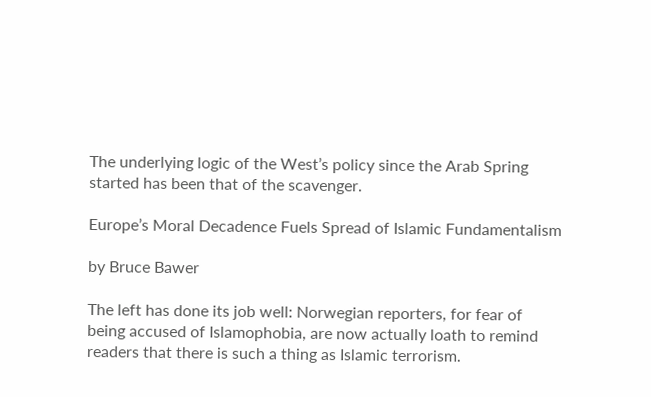The underlying logic of the West’s policy since the Arab Spring started has been that of the scavenger.

Europe’s Moral Decadence Fuels Spread of Islamic Fundamentalism

by Bruce Bawer

The left has done its job well: Norwegian reporters, for fear of being accused of Islamophobia, are now actually loath to remind readers that there is such a thing as Islamic terrorism.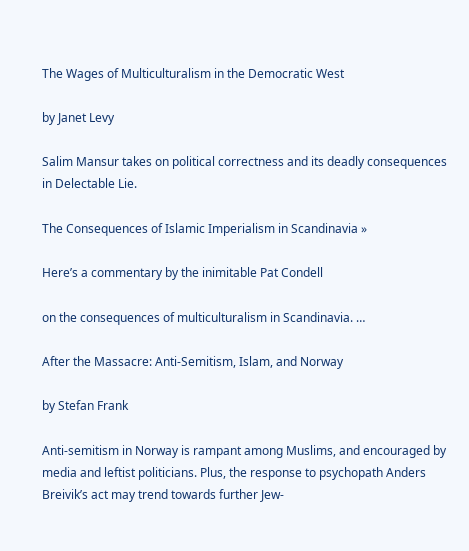The Wages of Multiculturalism in the Democratic West

by Janet Levy

Salim Mansur takes on political correctness and its deadly consequences in Delectable Lie.

The Consequences of Islamic Imperialism in Scandinavia »

Here’s a commentary by the inimitable Pat Condell

on the consequences of multiculturalism in Scandinavia. …

After the Massacre: Anti-Semitism, Islam, and Norway

by Stefan Frank

Anti-semitism in Norway is rampant among Muslims, and encouraged by media and leftist politicians. Plus, the response to psychopath Anders Breivik’s act may trend towards further Jew-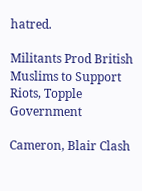hatred.

Militants Prod British Muslims to Support Riots, Topple Government

Cameron, Blair Clash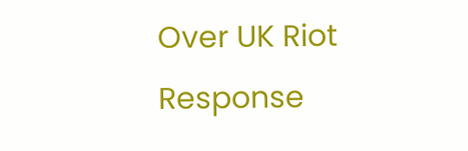Over UK Riot Response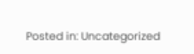Posted in: Uncategorized